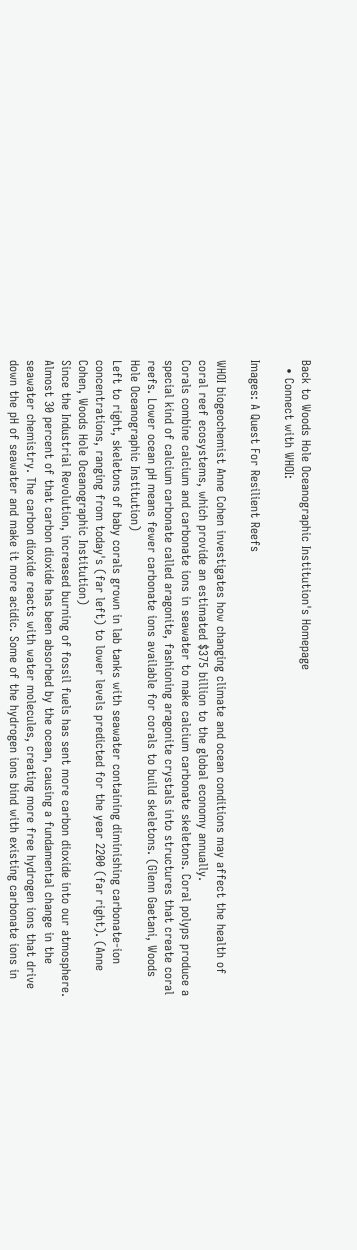Back to Woods Hole Oceanographic Institution's Homepage
  • Connect with WHOI:

Images: A Quest For Resilient Reefs

WHOI biogeochemist Anne Cohen investigates how changing climate and ocean conditions may affect the health of coral reef ecosystems, which provide an estimated $375 billion to the global economy annually.
Corals combine calcium and carbonate ions in seawater to make calcium carbonate skeletons. Coral polyps produce a special kind of calcium carbonate called aragonite, fashioning aragonite crystals into structures that create coral reefs. Lower ocean pH means fewer carbonate ions available for corals to build skeletons. (Glenn Gaetani, Woods Hole Oceanographic Institution)
Left to right, skeletons of baby corals grown in lab tanks with seawater containing diminishing carbonate-ion concentrations, ranging from today's (far left) to lower levels predicted for the year 2200 (far right). (Anne Cohen, Woods Hole Oceanographic Institution)
Since the Industrial Revolution, increased burning of fossil fuels has sent more carbon dioxide into our atmosphere. Almost 30 percent of that carbon dioxide has been absorbed by the ocean, causing a fundamental change in the seawater chemistry. The carbon dioxide reacts with water molecules, creating more free hydrogen ions that drive down the pH of seawater and make it more acidic. Some of the hydrogen ions bind with existing carbonate ions in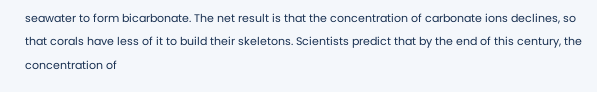seawater to form bicarbonate. The net result is that the concentration of carbonate ions declines, so that corals have less of it to build their skeletons. Scientists predict that by the end of this century, the concentration of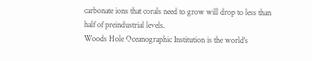carbonate ions that corals need to grow will drop to less than half of preindustrial levels.
Woods Hole Oceanographic Institution is the world's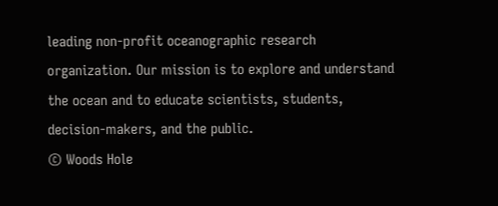leading non-profit oceanographic research organization. Our mission is to explore and understand the ocean and to educate scientists, students, decision-makers, and the public.
© Woods Hole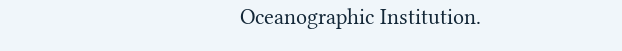Oceanographic Institution.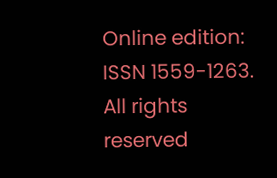Online edition: ISSN 1559-1263. All rights reserved